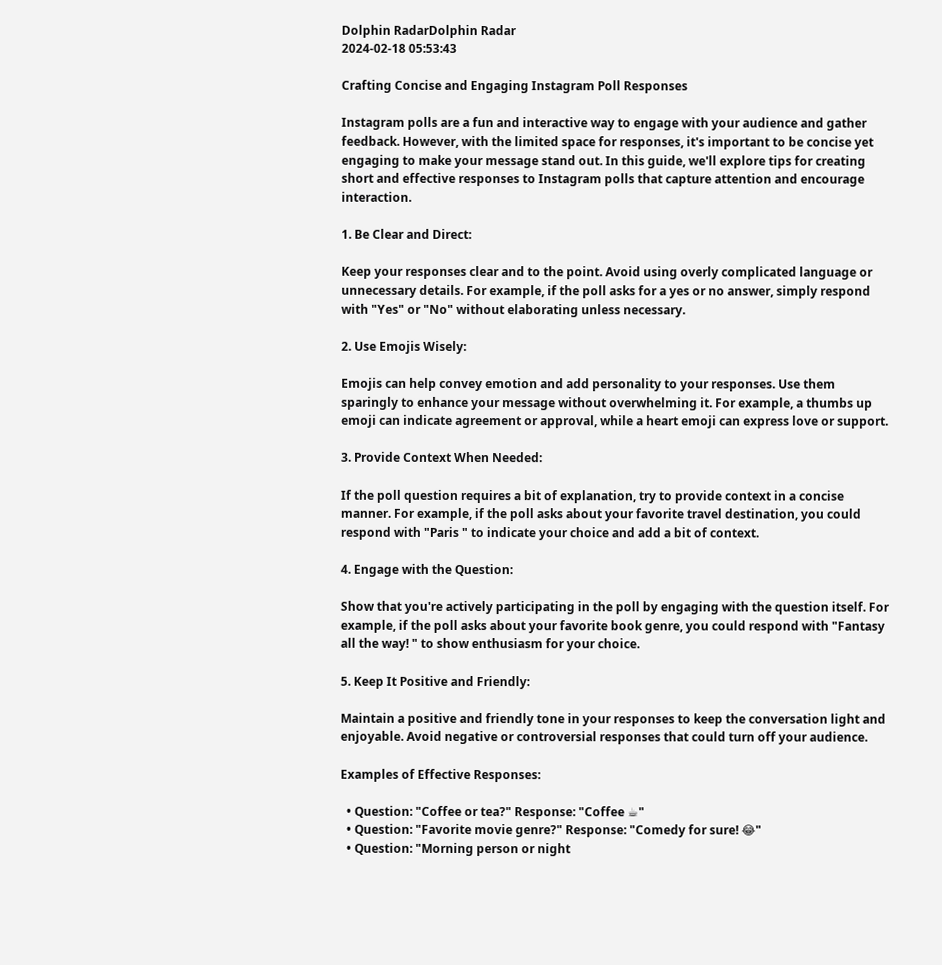Dolphin RadarDolphin Radar
2024-02-18 05:53:43

Crafting Concise and Engaging Instagram Poll Responses

Instagram polls are a fun and interactive way to engage with your audience and gather feedback. However, with the limited space for responses, it's important to be concise yet engaging to make your message stand out. In this guide, we'll explore tips for creating short and effective responses to Instagram polls that capture attention and encourage interaction.

1. Be Clear and Direct:

Keep your responses clear and to the point. Avoid using overly complicated language or unnecessary details. For example, if the poll asks for a yes or no answer, simply respond with "Yes" or "No" without elaborating unless necessary.

2. Use Emojis Wisely:

Emojis can help convey emotion and add personality to your responses. Use them sparingly to enhance your message without overwhelming it. For example, a thumbs up emoji can indicate agreement or approval, while a heart emoji can express love or support.

3. Provide Context When Needed:

If the poll question requires a bit of explanation, try to provide context in a concise manner. For example, if the poll asks about your favorite travel destination, you could respond with "Paris " to indicate your choice and add a bit of context.

4. Engage with the Question:

Show that you're actively participating in the poll by engaging with the question itself. For example, if the poll asks about your favorite book genre, you could respond with "Fantasy all the way! " to show enthusiasm for your choice.

5. Keep It Positive and Friendly:

Maintain a positive and friendly tone in your responses to keep the conversation light and enjoyable. Avoid negative or controversial responses that could turn off your audience.

Examples of Effective Responses:

  • Question: "Coffee or tea?" Response: "Coffee ☕"
  • Question: "Favorite movie genre?" Response: "Comedy for sure! 😂"
  • Question: "Morning person or night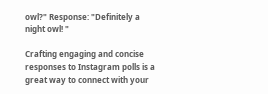owl?" Response: "Definitely a night owl! "

Crafting engaging and concise responses to Instagram polls is a great way to connect with your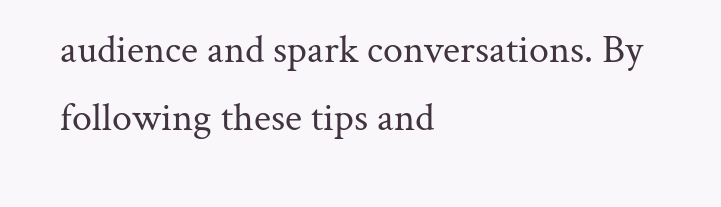audience and spark conversations. By following these tips and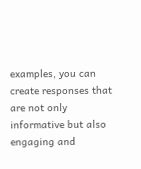examples, you can create responses that are not only informative but also engaging and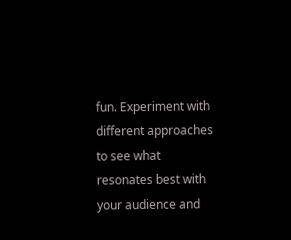fun. Experiment with different approaches to see what resonates best with your audience and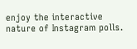enjoy the interactive nature of Instagram polls.